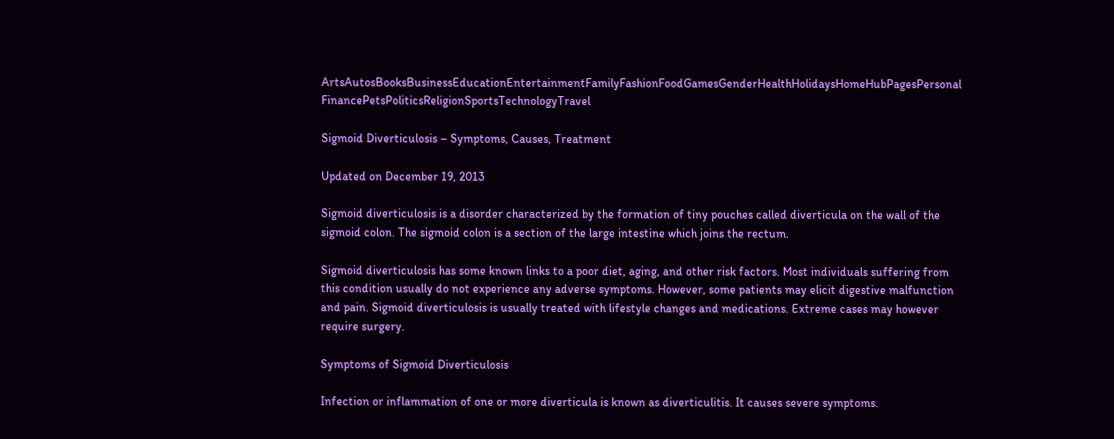ArtsAutosBooksBusinessEducationEntertainmentFamilyFashionFoodGamesGenderHealthHolidaysHomeHubPagesPersonal FinancePetsPoliticsReligionSportsTechnologyTravel

Sigmoid Diverticulosis – Symptoms, Causes, Treatment

Updated on December 19, 2013

Sigmoid diverticulosis is a disorder characterized by the formation of tiny pouches called diverticula on the wall of the sigmoid colon. The sigmoid colon is a section of the large intestine which joins the rectum.

Sigmoid diverticulosis has some known links to a poor diet, aging, and other risk factors. Most individuals suffering from this condition usually do not experience any adverse symptoms. However, some patients may elicit digestive malfunction and pain. Sigmoid diverticulosis is usually treated with lifestyle changes and medications. Extreme cases may however require surgery.

Symptoms of Sigmoid Diverticulosis

Infection or inflammation of one or more diverticula is known as diverticulitis. It causes severe symptoms.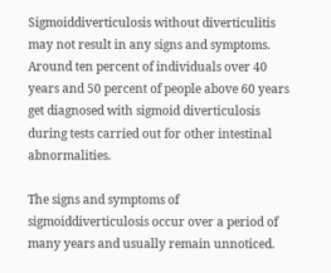Sigmoiddiverticulosis without diverticulitis may not result in any signs and symptoms. Around ten percent of individuals over 40 years and 50 percent of people above 60 years get diagnosed with sigmoid diverticulosis during tests carried out for other intestinal abnormalities.

The signs and symptoms of sigmoiddiverticulosis occur over a period of many years and usually remain unnoticed.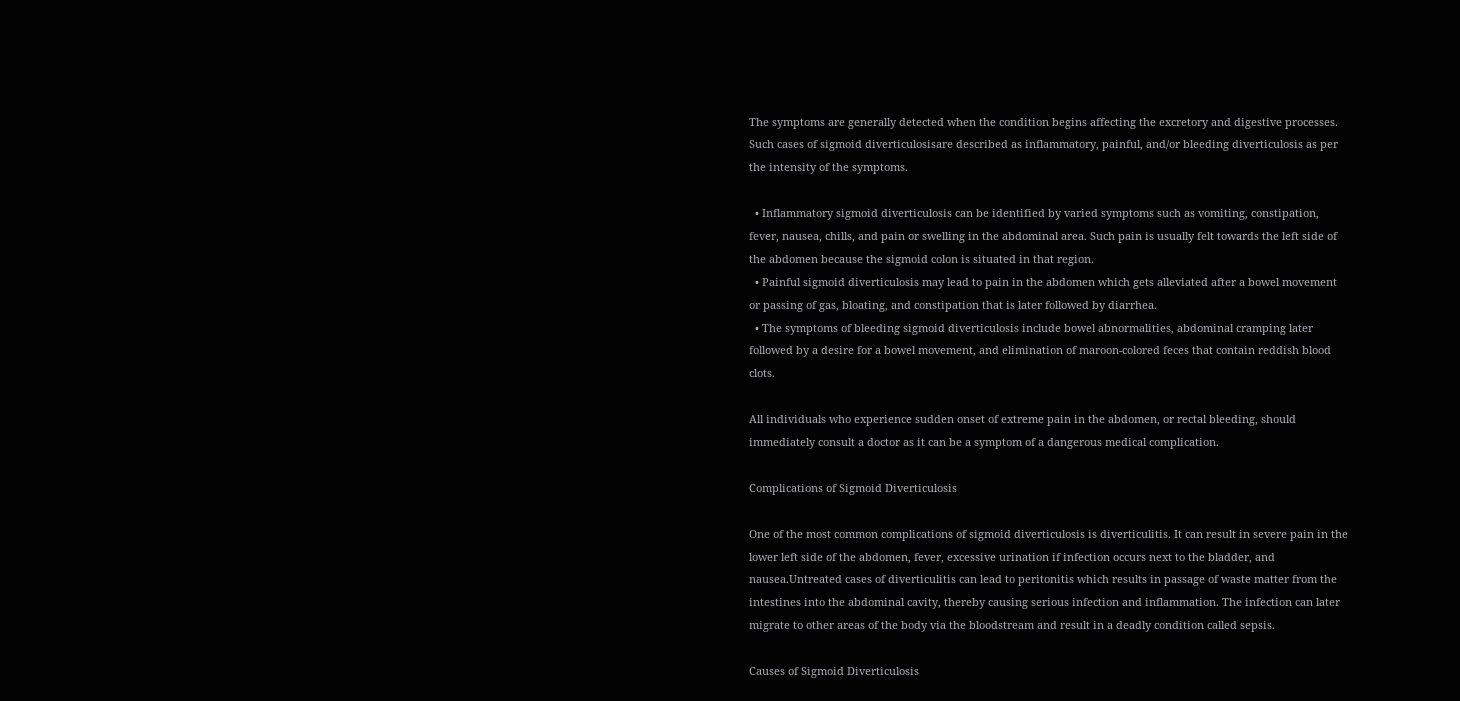The symptoms are generally detected when the condition begins affecting the excretory and digestive processes. Such cases of sigmoid diverticulosisare described as inflammatory, painful, and/or bleeding diverticulosis as per the intensity of the symptoms.

  • Inflammatory sigmoid diverticulosis can be identified by varied symptoms such as vomiting, constipation, fever, nausea, chills, and pain or swelling in the abdominal area. Such pain is usually felt towards the left side of the abdomen because the sigmoid colon is situated in that region.
  • Painful sigmoid diverticulosis may lead to pain in the abdomen which gets alleviated after a bowel movement or passing of gas, bloating, and constipation that is later followed by diarrhea.
  • The symptoms of bleeding sigmoid diverticulosis include bowel abnormalities, abdominal cramping later followed by a desire for a bowel movement, and elimination of maroon-colored feces that contain reddish blood clots.

All individuals who experience sudden onset of extreme pain in the abdomen, or rectal bleeding, should immediately consult a doctor as it can be a symptom of a dangerous medical complication.

Complications of Sigmoid Diverticulosis

One of the most common complications of sigmoid diverticulosis is diverticulitis. It can result in severe pain in the lower left side of the abdomen, fever, excessive urination if infection occurs next to the bladder, and nausea.Untreated cases of diverticulitis can lead to peritonitis which results in passage of waste matter from the intestines into the abdominal cavity, thereby causing serious infection and inflammation. The infection can later migrate to other areas of the body via the bloodstream and result in a deadly condition called sepsis.

Causes of Sigmoid Diverticulosis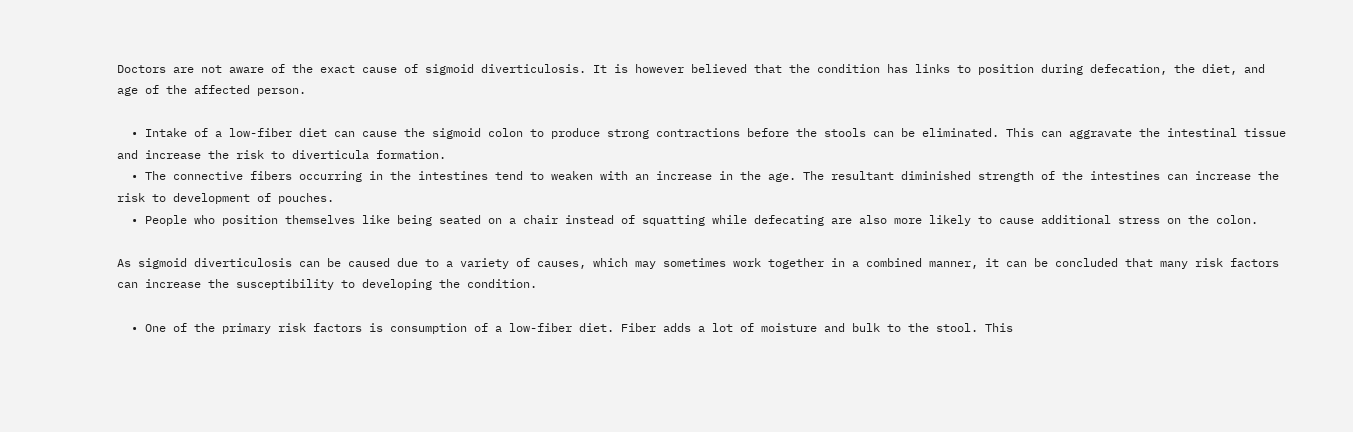Doctors are not aware of the exact cause of sigmoid diverticulosis. It is however believed that the condition has links to position during defecation, the diet, and age of the affected person.

  • Intake of a low-fiber diet can cause the sigmoid colon to produce strong contractions before the stools can be eliminated. This can aggravate the intestinal tissue and increase the risk to diverticula formation.
  • The connective fibers occurring in the intestines tend to weaken with an increase in the age. The resultant diminished strength of the intestines can increase the risk to development of pouches.
  • People who position themselves like being seated on a chair instead of squatting while defecating are also more likely to cause additional stress on the colon.

As sigmoid diverticulosis can be caused due to a variety of causes, which may sometimes work together in a combined manner, it can be concluded that many risk factors can increase the susceptibility to developing the condition.

  • One of the primary risk factors is consumption of a low-fiber diet. Fiber adds a lot of moisture and bulk to the stool. This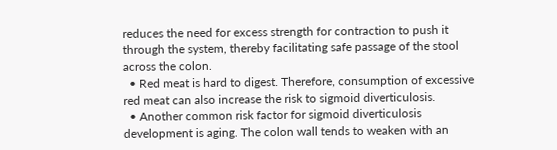reduces the need for excess strength for contraction to push it through the system, thereby facilitating safe passage of the stool across the colon.
  • Red meat is hard to digest. Therefore, consumption of excessive red meat can also increase the risk to sigmoid diverticulosis.
  • Another common risk factor for sigmoid diverticulosis development is aging. The colon wall tends to weaken with an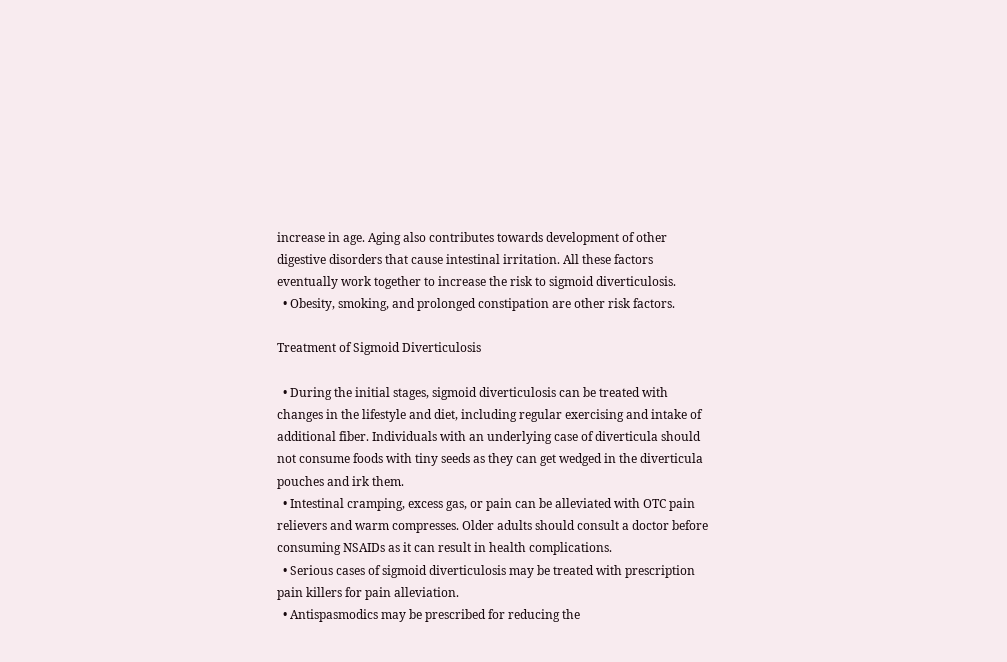increase in age. Aging also contributes towards development of other digestive disorders that cause intestinal irritation. All these factors eventually work together to increase the risk to sigmoid diverticulosis.
  • Obesity, smoking, and prolonged constipation are other risk factors.

Treatment of Sigmoid Diverticulosis

  • During the initial stages, sigmoid diverticulosis can be treated with changes in the lifestyle and diet, including regular exercising and intake of additional fiber. Individuals with an underlying case of diverticula should not consume foods with tiny seeds as they can get wedged in the diverticula pouches and irk them.
  • Intestinal cramping, excess gas, or pain can be alleviated with OTC pain relievers and warm compresses. Older adults should consult a doctor before consuming NSAIDs as it can result in health complications.
  • Serious cases of sigmoid diverticulosis may be treated with prescription pain killers for pain alleviation.
  • Antispasmodics may be prescribed for reducing the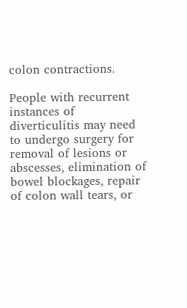colon contractions.

People with recurrent instances of diverticulitis may need to undergo surgery for removal of lesions or abscesses, elimination of bowel blockages, repair of colon wall tears, or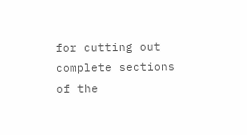for cutting out complete sections of the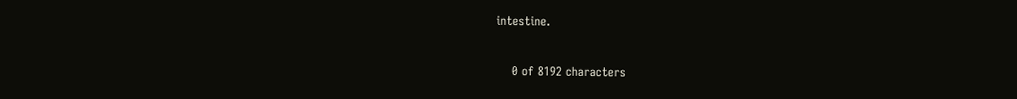intestine.


    0 of 8192 characters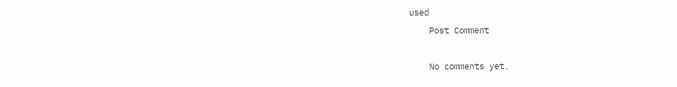used
    Post Comment

    No comments yet.